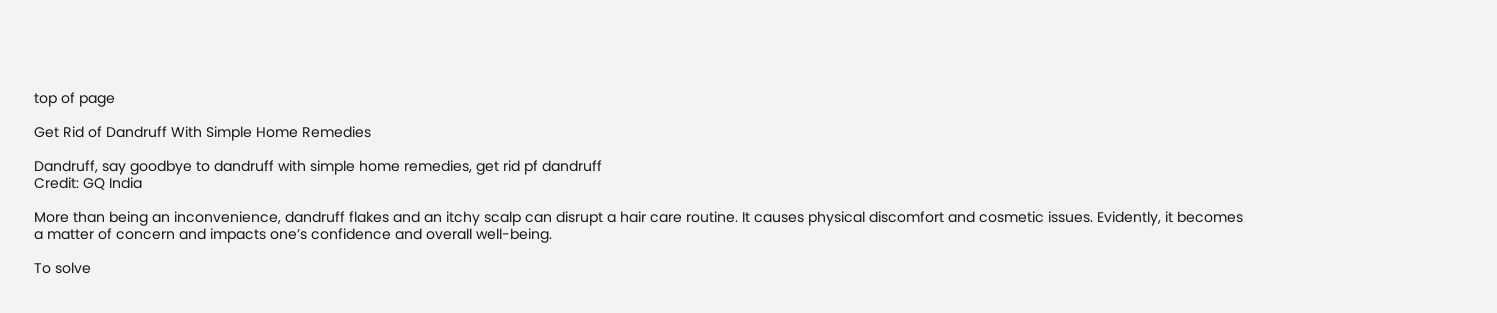top of page

Get Rid of Dandruff With Simple Home Remedies

Dandruff, say goodbye to dandruff with simple home remedies, get rid pf dandruff
Credit: GQ India

More than being an inconvenience, dandruff flakes and an itchy scalp can disrupt a hair care routine. It causes physical discomfort and cosmetic issues. Evidently, it becomes a matter of concern and impacts one’s confidence and overall well-being.

To solve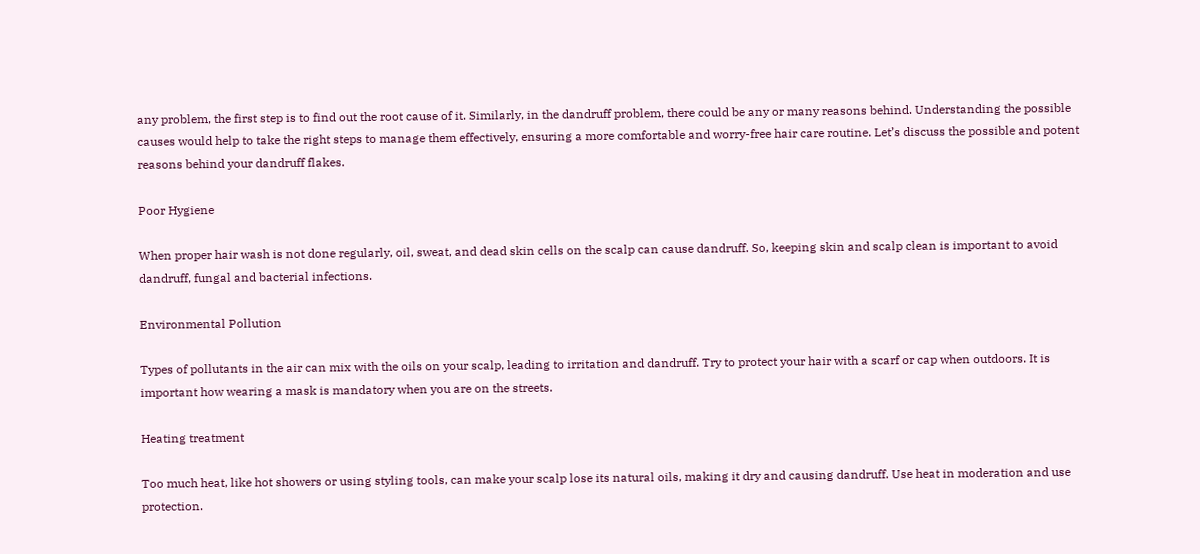any problem, the first step is to find out the root cause of it. Similarly, in the dandruff problem, there could be any or many reasons behind. Understanding the possible causes would help to take the right steps to manage them effectively, ensuring a more comfortable and worry-free hair care routine. Let’s discuss the possible and potent reasons behind your dandruff flakes.

Poor Hygiene

When proper hair wash is not done regularly, oil, sweat, and dead skin cells on the scalp can cause dandruff. So, keeping skin and scalp clean is important to avoid dandruff, fungal and bacterial infections.

Environmental Pollution

Types of pollutants in the air can mix with the oils on your scalp, leading to irritation and dandruff. Try to protect your hair with a scarf or cap when outdoors. It is important how wearing a mask is mandatory when you are on the streets.

Heating treatment

Too much heat, like hot showers or using styling tools, can make your scalp lose its natural oils, making it dry and causing dandruff. Use heat in moderation and use protection.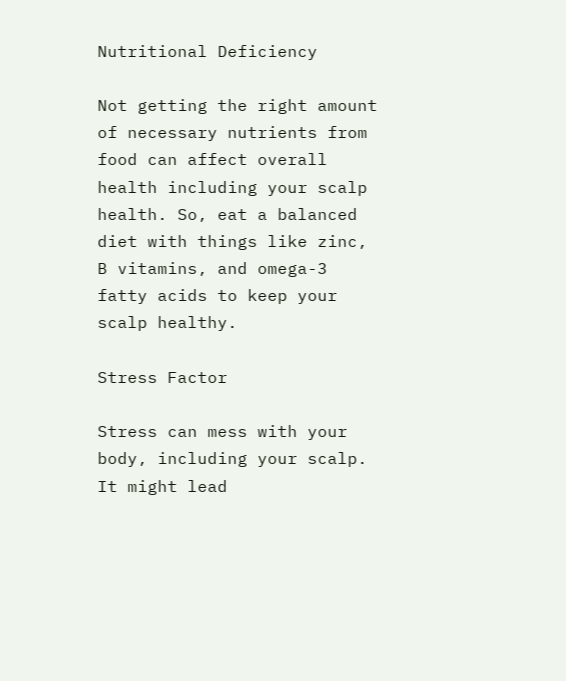Nutritional Deficiency

Not getting the right amount of necessary nutrients from food can affect overall health including your scalp health. So, eat a balanced diet with things like zinc, B vitamins, and omega-3 fatty acids to keep your scalp healthy.

Stress Factor

Stress can mess with your body, including your scalp. It might lead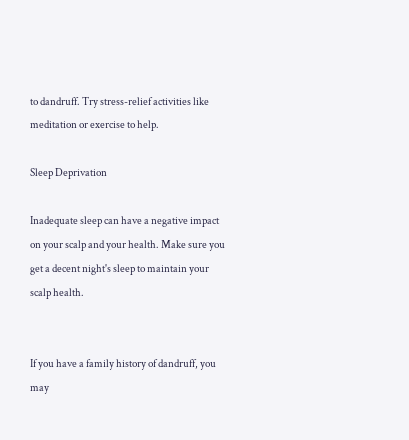to dandruff. Try stress-relief activities like meditation or exercise to help.

Sleep Deprivation

Inadequate sleep can have a negative impact on your scalp and your health. Make sure you get a decent night's sleep to maintain your scalp health.


If you have a family history of dandruff, you may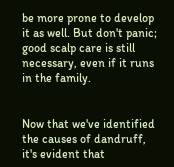be more prone to develop it as well. But don't panic; good scalp care is still necessary, even if it runs in the family.


Now that we've identified the causes of dandruff, it's evident that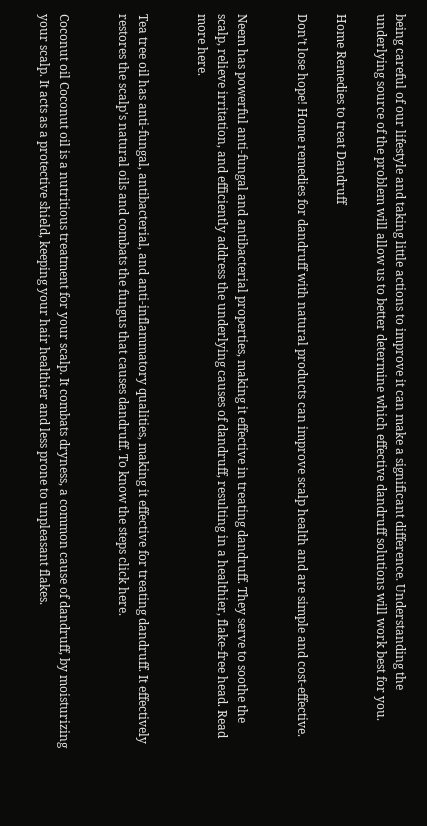being careful of our lifestyle and taking little actions to improve it can make a significant difference. Understanding the underlying source of the problem will allow us to better determine which effective dandruff solutions will work best for you.

Home Remedies to treat Dandruff

Don’t lose hope! Home remedies for dandruff with natural products can improve scalp health and are simple and cost-effective.


Neem has powerful anti-fungal and antibacterial properties, making it effective in treating dandruff. They serve to soothe the scalp, relieve irritation, and efficiently address the underlying causes of dandruff, resulting in a healthier, flake-free head. Read more here.


Tea tree oil has anti-fungal, antibacterial, and anti-inflammatory qualities, making it effective for treating dandruff. It effectively restores the scalp's natural oils and combats the fungus that causes dandruff. To know the steps click here.


Coconut oil Coconut oil is a nutritious treatment for your scalp. It combats dryness, a common cause of dandruff, by moisturizing your scalp. It acts as a protective shield, keeping your hair healthier and less prone to unpleasant flakes.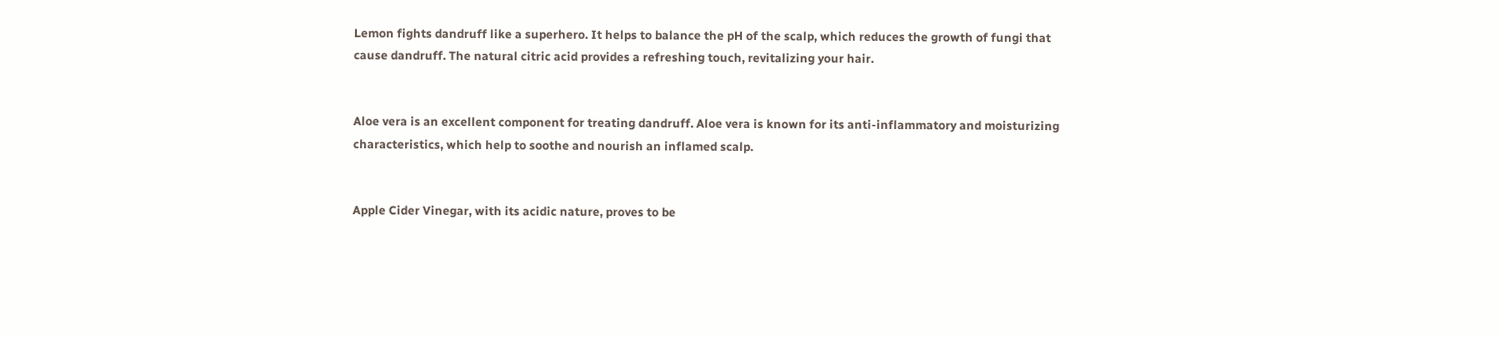Lemon fights dandruff like a superhero. It helps to balance the pH of the scalp, which reduces the growth of fungi that cause dandruff. The natural citric acid provides a refreshing touch, revitalizing your hair.


Aloe vera is an excellent component for treating dandruff. Aloe vera is known for its anti-inflammatory and moisturizing characteristics, which help to soothe and nourish an inflamed scalp.


Apple Cider Vinegar, with its acidic nature, proves to be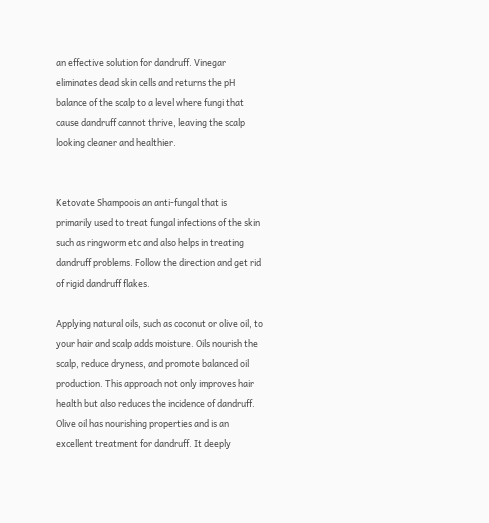an effective solution for dandruff. Vinegar eliminates dead skin cells and returns the pH balance of the scalp to a level where fungi that cause dandruff cannot thrive, leaving the scalp looking cleaner and healthier.


Ketovate Shampoois an anti-fungal that is primarily used to treat fungal infections of the skin such as ringworm etc and also helps in treating dandruff problems. Follow the direction and get rid of rigid dandruff flakes.

Applying natural oils, such as coconut or olive oil, to your hair and scalp adds moisture. Oils nourish the scalp, reduce dryness, and promote balanced oil production. This approach not only improves hair health but also reduces the incidence of dandruff. Olive oil has nourishing properties and is an excellent treatment for dandruff. It deeply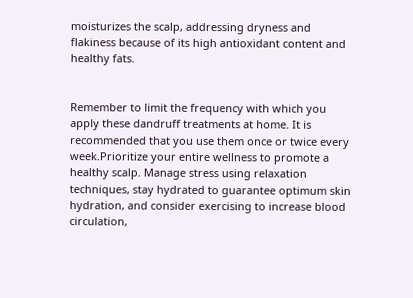moisturizes the scalp, addressing dryness and flakiness because of its high antioxidant content and healthy fats.


Remember to limit the frequency with which you apply these dandruff treatments at home. It is recommended that you use them once or twice every week.Prioritize your entire wellness to promote a healthy scalp. Manage stress using relaxation techniques, stay hydrated to guarantee optimum skin hydration, and consider exercising to increase blood circulation,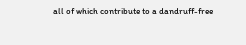all of which contribute to a dandruff-free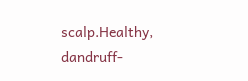scalp.Healthy, dandruff-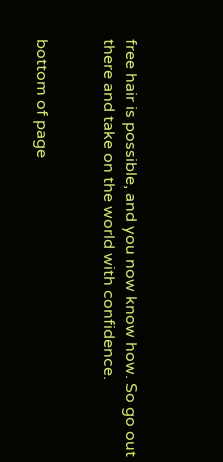free hair is possible, and you now know how. So go out there and take on the world with confidence.


bottom of page